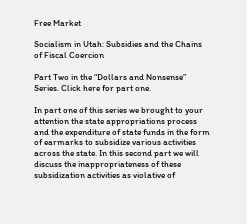Free Market

Socialism in Utah: Subsidies and the Chains of Fiscal Coercion

Part Two in the “Dollars and Nonsense” Series. Click here for part one.

In part one of this series we brought to your attention the state appropriations process and the expenditure of state funds in the form of earmarks to subsidize various activities across the state. In this second part we will discuss the inappropriateness of these subsidization activities as violative of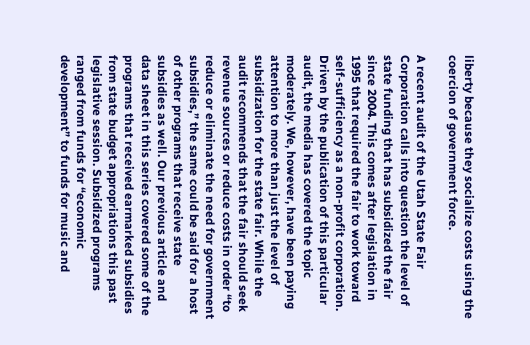liberty because they socialize costs using the coercion of government force.

A recent audit of the Utah State Fair Corporation calls into question the level of state funding that has subsidized the fair since 2004. This comes after legislation in 1995 that required the fair to work toward self-sufficiency as a non-profit corporation. Driven by the publication of this particular audit, the media has covered the topic moderately. We, however, have been paying attention to more than just the level of subsidization for the state fair. While the audit recommends that the fair should seek revenue sources or reduce costs in order “to reduce or eliminate the need for government subsidies,” the same could be said for a host of other programs that receive state subsidies as well. Our previous article and data sheet in this series covered some of the programs that received earmarked subsidies from state budget appropriations this past legislative session. Subsidized programs ranged from funds for “economic development” to funds for music and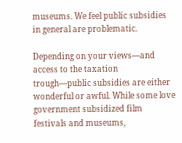museums. We feel public subsidies in general are problematic.

Depending on your views—and access to the taxation trough—public subsidies are either wonderful or awful. While some love government subsidized film festivals and museums,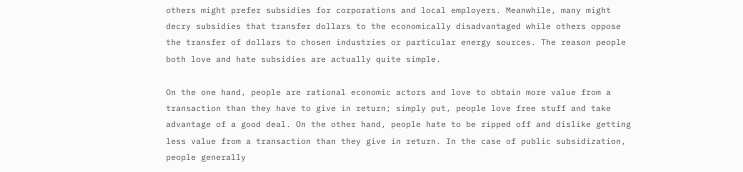others might prefer subsidies for corporations and local employers. Meanwhile, many might decry subsidies that transfer dollars to the economically disadvantaged while others oppose the transfer of dollars to chosen industries or particular energy sources. The reason people both love and hate subsidies are actually quite simple.

On the one hand, people are rational economic actors and love to obtain more value from a transaction than they have to give in return; simply put, people love free stuff and take advantage of a good deal. On the other hand, people hate to be ripped off and dislike getting less value from a transaction than they give in return. In the case of public subsidization, people generally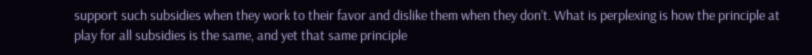support such subsidies when they work to their favor and dislike them when they don’t. What is perplexing is how the principle at play for all subsidies is the same, and yet that same principle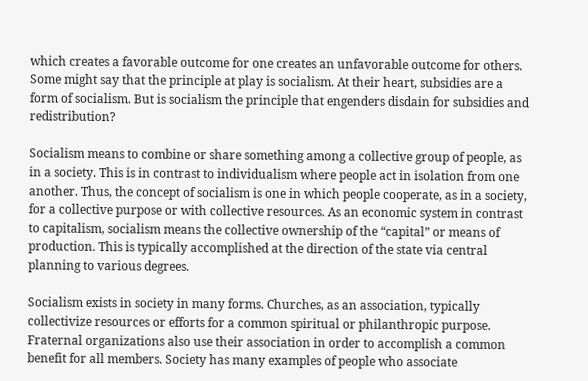which creates a favorable outcome for one creates an unfavorable outcome for others. Some might say that the principle at play is socialism. At their heart, subsidies are a form of socialism. But is socialism the principle that engenders disdain for subsidies and redistribution?

Socialism means to combine or share something among a collective group of people, as in a society. This is in contrast to individualism where people act in isolation from one another. Thus, the concept of socialism is one in which people cooperate, as in a society, for a collective purpose or with collective resources. As an economic system in contrast to capitalism, socialism means the collective ownership of the “capital” or means of production. This is typically accomplished at the direction of the state via central planning to various degrees.

Socialism exists in society in many forms. Churches, as an association, typically collectivize resources or efforts for a common spiritual or philanthropic purpose. Fraternal organizations also use their association in order to accomplish a common benefit for all members. Society has many examples of people who associate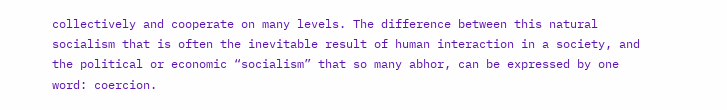collectively and cooperate on many levels. The difference between this natural socialism that is often the inevitable result of human interaction in a society, and the political or economic “socialism” that so many abhor, can be expressed by one word: coercion.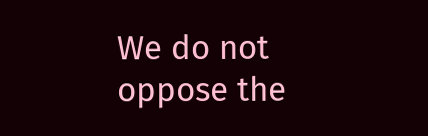We do not oppose the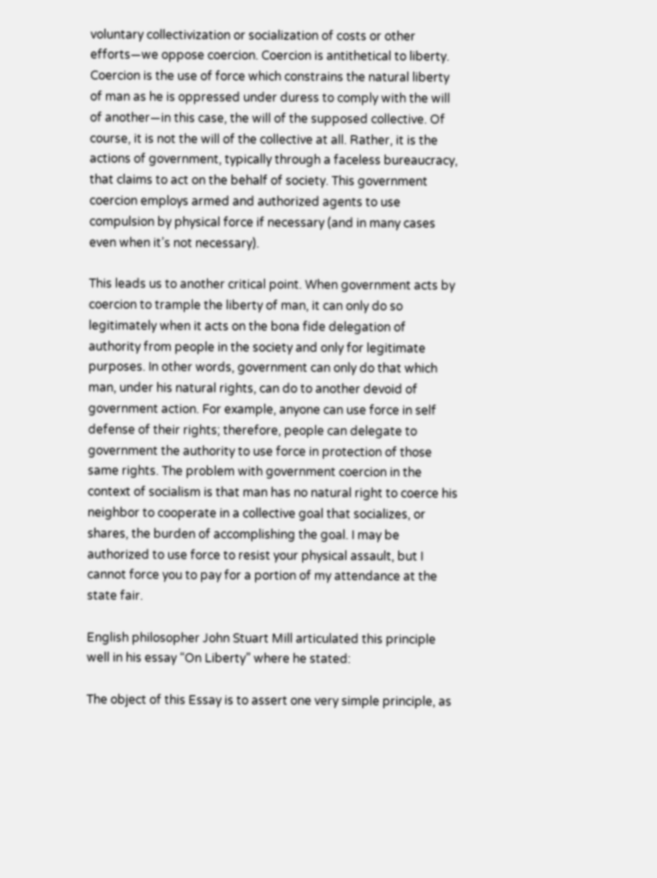voluntary collectivization or socialization of costs or other efforts—we oppose coercion. Coercion is antithetical to liberty. Coercion is the use of force which constrains the natural liberty of man as he is oppressed under duress to comply with the will of another—in this case, the will of the supposed collective. Of course, it is not the will of the collective at all. Rather, it is the actions of government, typically through a faceless bureaucracy, that claims to act on the behalf of society. This government coercion employs armed and authorized agents to use compulsion by physical force if necessary (and in many cases even when it’s not necessary).

This leads us to another critical point. When government acts by coercion to trample the liberty of man, it can only do so legitimately when it acts on the bona fide delegation of authority from people in the society and only for legitimate purposes. In other words, government can only do that which man, under his natural rights, can do to another devoid of government action. For example, anyone can use force in self defense of their rights; therefore, people can delegate to government the authority to use force in protection of those same rights. The problem with government coercion in the context of socialism is that man has no natural right to coerce his neighbor to cooperate in a collective goal that socializes, or shares, the burden of accomplishing the goal. I may be authorized to use force to resist your physical assault, but I cannot force you to pay for a portion of my attendance at the state fair.

English philosopher John Stuart Mill articulated this principle well in his essay “On Liberty” where he stated:

The object of this Essay is to assert one very simple principle, as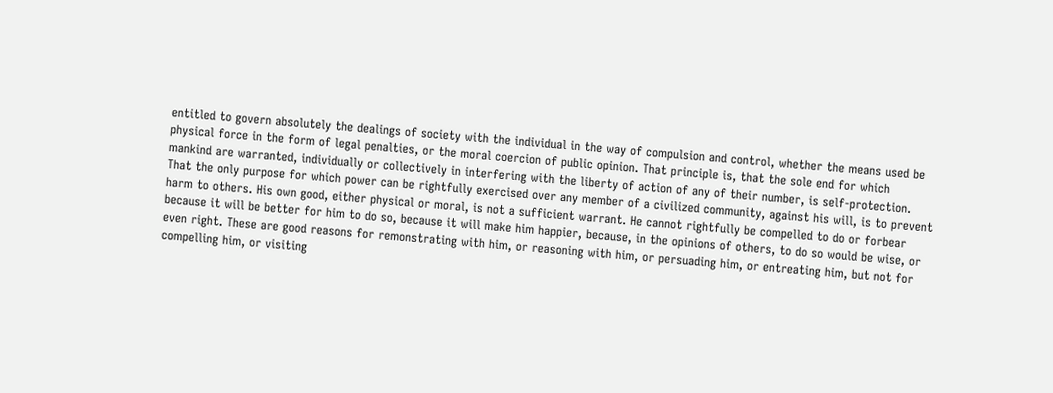entitled to govern absolutely the dealings of society with the individual in the way of compulsion and control, whether the means used be physical force in the form of legal penalties, or the moral coercion of public opinion. That principle is, that the sole end for which mankind are warranted, individually or collectively in interfering with the liberty of action of any of their number, is self-protection. That the only purpose for which power can be rightfully exercised over any member of a civilized community, against his will, is to prevent harm to others. His own good, either physical or moral, is not a sufficient warrant. He cannot rightfully be compelled to do or forbear because it will be better for him to do so, because it will make him happier, because, in the opinions of others, to do so would be wise, or even right. These are good reasons for remonstrating with him, or reasoning with him, or persuading him, or entreating him, but not for compelling him, or visiting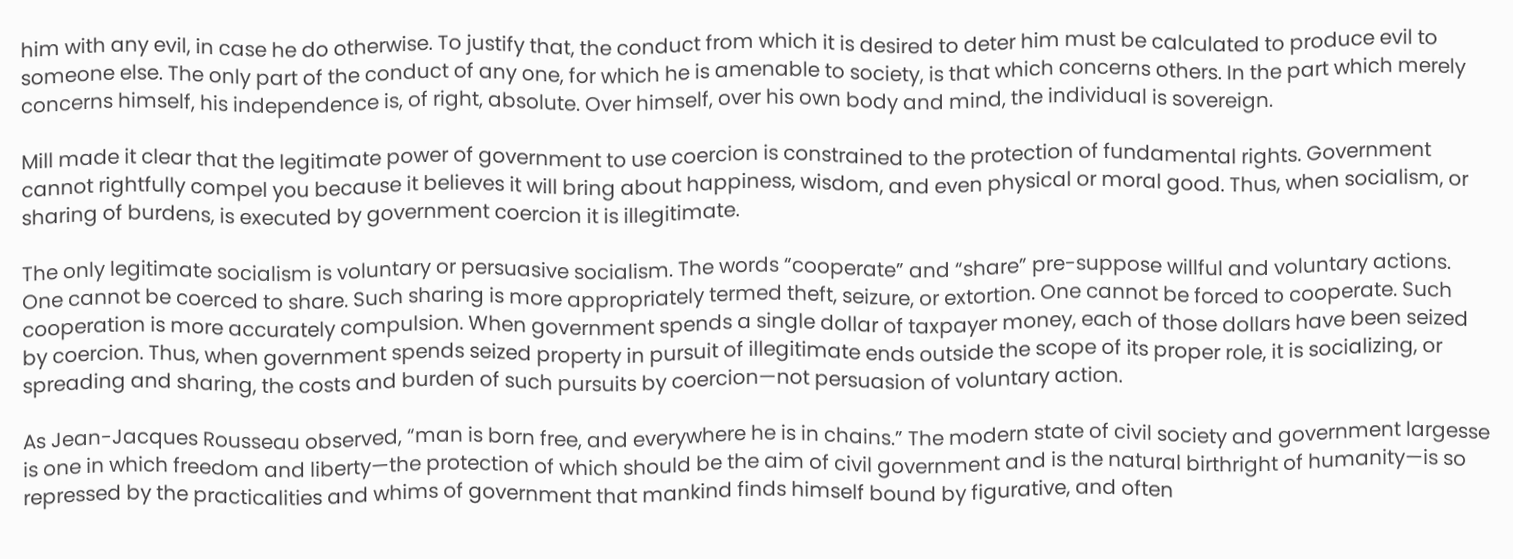him with any evil, in case he do otherwise. To justify that, the conduct from which it is desired to deter him must be calculated to produce evil to someone else. The only part of the conduct of any one, for which he is amenable to society, is that which concerns others. In the part which merely concerns himself, his independence is, of right, absolute. Over himself, over his own body and mind, the individual is sovereign.

Mill made it clear that the legitimate power of government to use coercion is constrained to the protection of fundamental rights. Government cannot rightfully compel you because it believes it will bring about happiness, wisdom, and even physical or moral good. Thus, when socialism, or sharing of burdens, is executed by government coercion it is illegitimate.

The only legitimate socialism is voluntary or persuasive socialism. The words “cooperate” and “share” pre-suppose willful and voluntary actions. One cannot be coerced to share. Such sharing is more appropriately termed theft, seizure, or extortion. One cannot be forced to cooperate. Such cooperation is more accurately compulsion. When government spends a single dollar of taxpayer money, each of those dollars have been seized by coercion. Thus, when government spends seized property in pursuit of illegitimate ends outside the scope of its proper role, it is socializing, or spreading and sharing, the costs and burden of such pursuits by coercion—not persuasion of voluntary action.

As Jean-Jacques Rousseau observed, “man is born free, and everywhere he is in chains.” The modern state of civil society and government largesse is one in which freedom and liberty—the protection of which should be the aim of civil government and is the natural birthright of humanity—is so repressed by the practicalities and whims of government that mankind finds himself bound by figurative, and often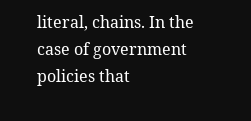literal, chains. In the case of government policies that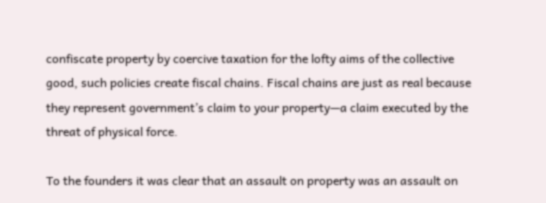confiscate property by coercive taxation for the lofty aims of the collective good, such policies create fiscal chains. Fiscal chains are just as real because they represent government’s claim to your property—a claim executed by the threat of physical force.

To the founders it was clear that an assault on property was an assault on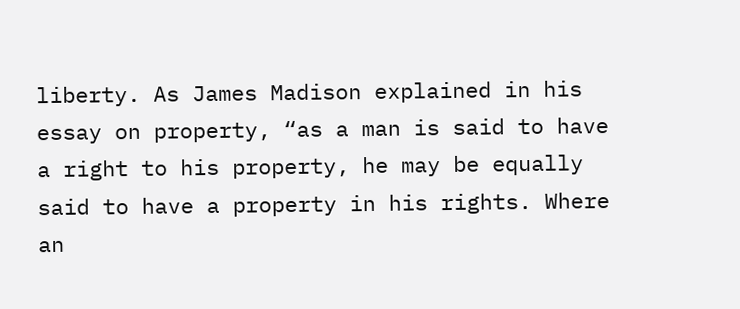liberty. As James Madison explained in his essay on property, “as a man is said to have a right to his property, he may be equally said to have a property in his rights. Where an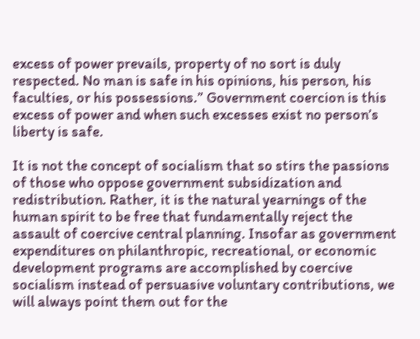excess of power prevails, property of no sort is duly respected. No man is safe in his opinions, his person, his faculties, or his possessions.” Government coercion is this excess of power and when such excesses exist no person’s liberty is safe.

It is not the concept of socialism that so stirs the passions of those who oppose government subsidization and redistribution. Rather, it is the natural yearnings of the human spirit to be free that fundamentally reject the assault of coercive central planning. Insofar as government expenditures on philanthropic, recreational, or economic development programs are accomplished by coercive socialism instead of persuasive voluntary contributions, we will always point them out for the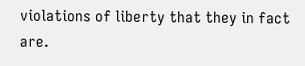violations of liberty that they in fact are.